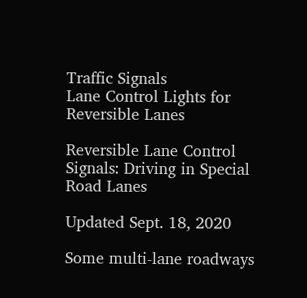Traffic Signals
Lane Control Lights for Reversible Lanes

Reversible Lane Control Signals: Driving in Special Road Lanes

Updated Sept. 18, 2020

Some multi-lane roadways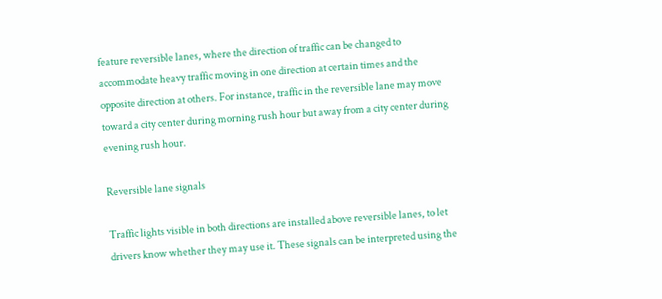feature reversible lanes, where the direction of traffic can be changed to accommodate heavy traffic moving in one direction at certain times and the opposite direction at others. For instance, traffic in the reversible lane may move toward a city center during morning rush hour but away from a city center during evening rush hour.

Reversible lane signals

Traffic lights visible in both directions are installed above reversible lanes, to let drivers know whether they may use it. These signals can be interpreted using the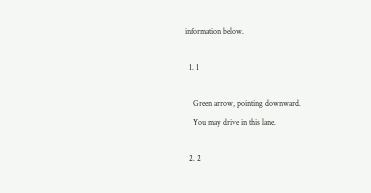information below.

  1. 1

    Green arrow, pointing downward.
    You may drive in this lane.

  2. 2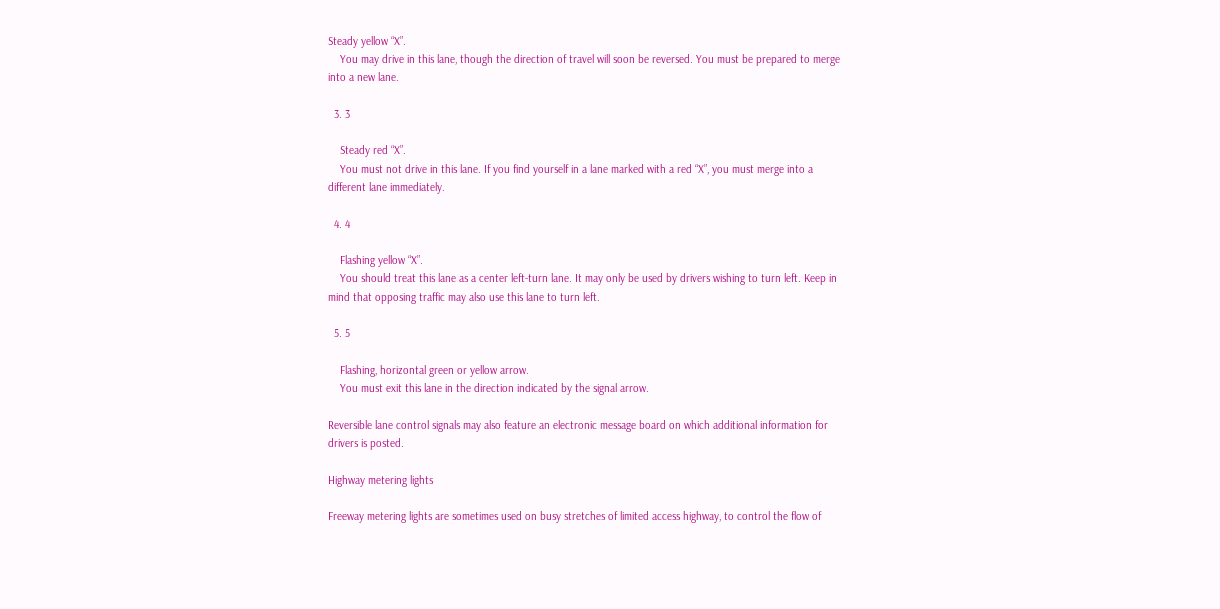Steady yellow “X”.
    You may drive in this lane, though the direction of travel will soon be reversed. You must be prepared to merge into a new lane.

  3. 3

    Steady red “X”.
    You must not drive in this lane. If you find yourself in a lane marked with a red “X”, you must merge into a different lane immediately.

  4. 4

    Flashing yellow “X”.
    You should treat this lane as a center left-turn lane. It may only be used by drivers wishing to turn left. Keep in mind that opposing traffic may also use this lane to turn left.

  5. 5

    Flashing, horizontal green or yellow arrow.
    You must exit this lane in the direction indicated by the signal arrow.

Reversible lane control signals may also feature an electronic message board on which additional information for drivers is posted.

Highway metering lights

Freeway metering lights are sometimes used on busy stretches of limited access highway, to control the flow of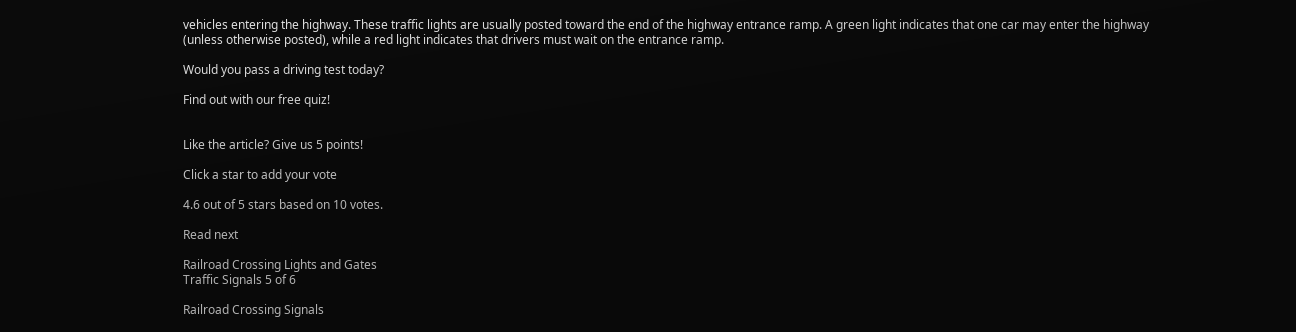vehicles entering the highway. These traffic lights are usually posted toward the end of the highway entrance ramp. A green light indicates that one car may enter the highway (unless otherwise posted), while a red light indicates that drivers must wait on the entrance ramp.

Would you pass a driving test today?

Find out with our free quiz!


Like the article? Give us 5 points!

Click a star to add your vote

4.6 out of 5 stars based on 10 votes.

Read next

Railroad Crossing Lights and Gates
Traffic Signals 5 of 6

Railroad Crossing Signals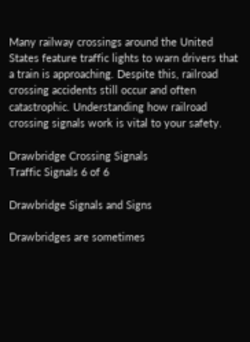Many railway crossings around the United States feature traffic lights to warn drivers that a train is approaching. Despite this, railroad crossing accidents still occur and often catastrophic. Understanding how railroad crossing signals work is vital to your safety.

Drawbridge Crossing Signals
Traffic Signals 6 of 6

Drawbridge Signals and Signs

Drawbridges are sometimes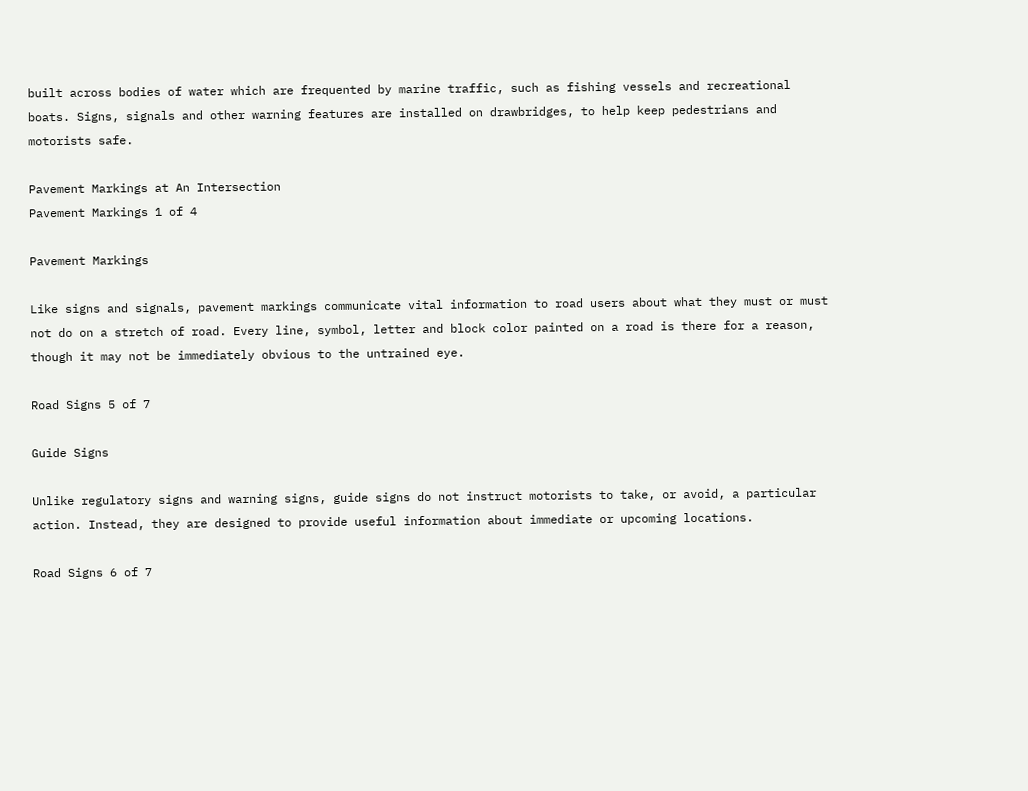built across bodies of water which are frequented by marine traffic, such as fishing vessels and recreational boats. Signs, signals and other warning features are installed on drawbridges, to help keep pedestrians and motorists safe.

Pavement Markings at An Intersection
Pavement Markings 1 of 4

Pavement Markings

Like signs and signals, pavement markings communicate vital information to road users about what they must or must not do on a stretch of road. Every line, symbol, letter and block color painted on a road is there for a reason, though it may not be immediately obvious to the untrained eye.

Road Signs 5 of 7

Guide Signs

Unlike regulatory signs and warning signs, guide signs do not instruct motorists to take, or avoid, a particular action. Instead, they are designed to provide useful information about immediate or upcoming locations.

Road Signs 6 of 7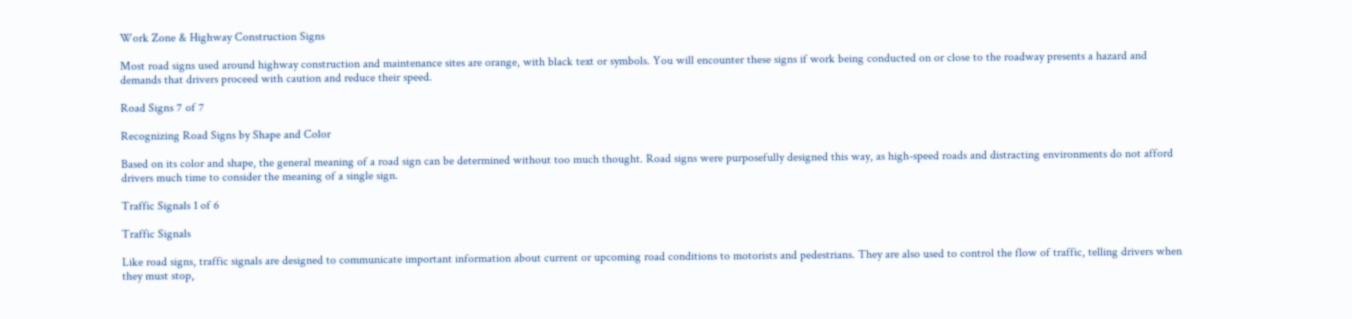Work Zone & Highway Construction Signs

Most road signs used around highway construction and maintenance sites are orange, with black text or symbols. You will encounter these signs if work being conducted on or close to the roadway presents a hazard and demands that drivers proceed with caution and reduce their speed.

Road Signs 7 of 7

Recognizing Road Signs by Shape and Color

Based on its color and shape, the general meaning of a road sign can be determined without too much thought. Road signs were purposefully designed this way, as high-speed roads and distracting environments do not afford drivers much time to consider the meaning of a single sign.

Traffic Signals 1 of 6

Traffic Signals

Like road signs, traffic signals are designed to communicate important information about current or upcoming road conditions to motorists and pedestrians. They are also used to control the flow of traffic, telling drivers when they must stop,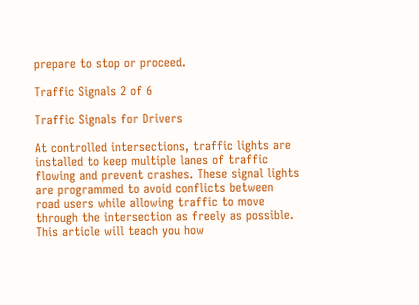prepare to stop or proceed.

Traffic Signals 2 of 6

Traffic Signals for Drivers

At controlled intersections, traffic lights are installed to keep multiple lanes of traffic flowing and prevent crashes. These signal lights are programmed to avoid conflicts between road users while allowing traffic to move through the intersection as freely as possible. This article will teach you how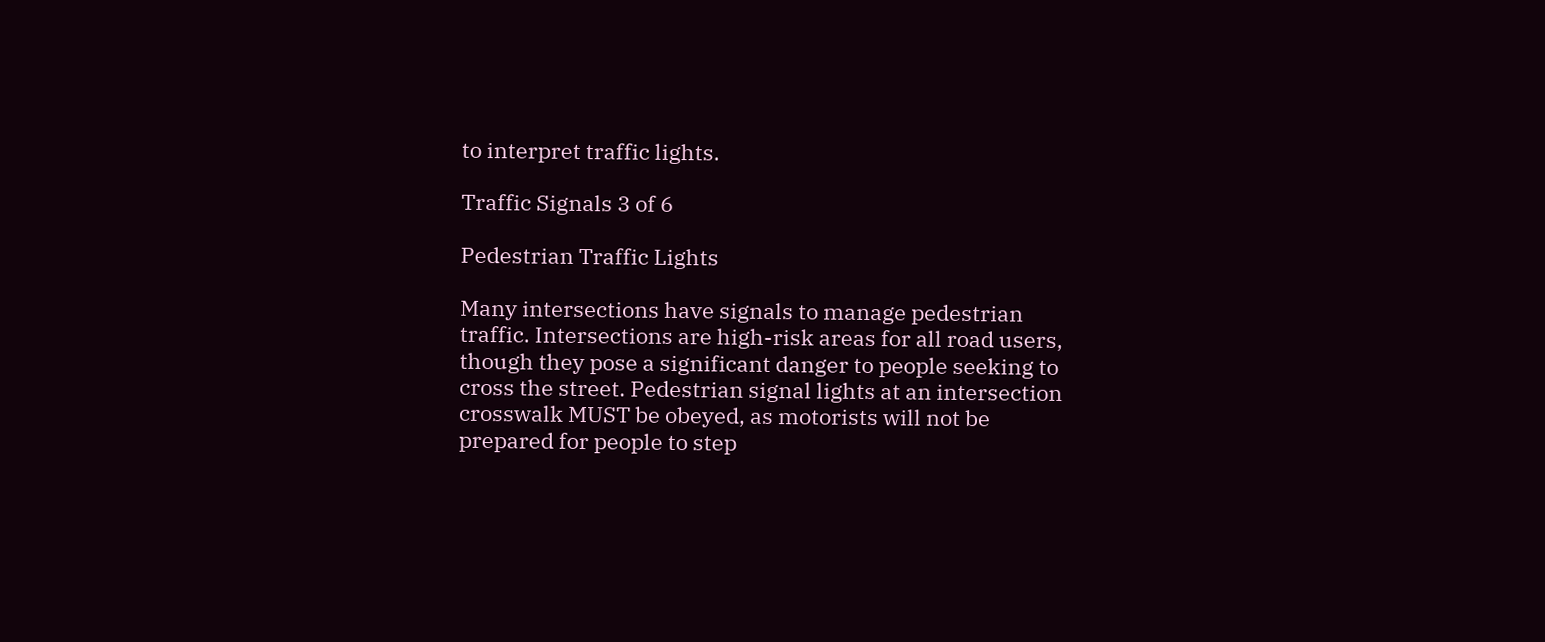to interpret traffic lights.

Traffic Signals 3 of 6

Pedestrian Traffic Lights

Many intersections have signals to manage pedestrian traffic. Intersections are high-risk areas for all road users, though they pose a significant danger to people seeking to cross the street. Pedestrian signal lights at an intersection crosswalk MUST be obeyed, as motorists will not be prepared for people to step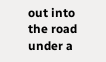out into the road under a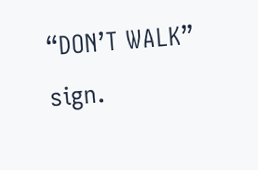“DON’T WALK” sign.